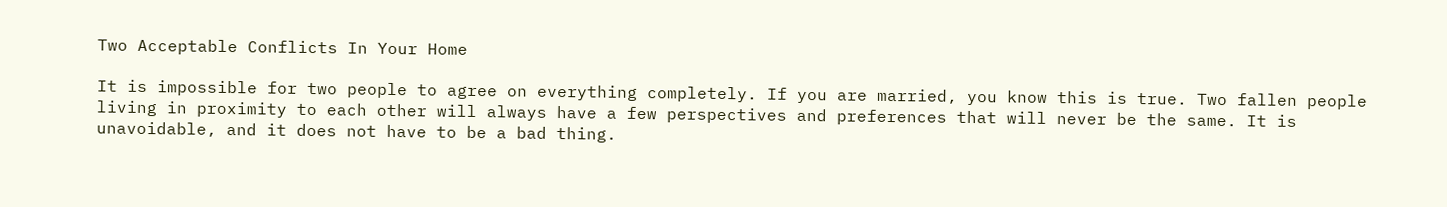Two Acceptable Conflicts In Your Home

It is impossible for two people to agree on everything completely. If you are married, you know this is true. Two fallen people living in proximity to each other will always have a few perspectives and preferences that will never be the same. It is unavoidable, and it does not have to be a bad thing.